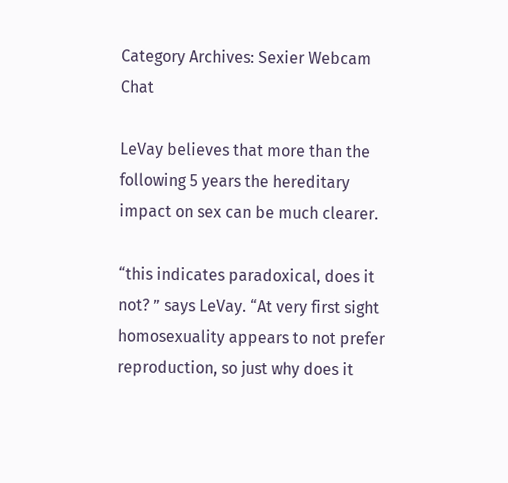Category Archives: Sexier Webcam Chat

LeVay believes that more than the following 5 years the hereditary impact on sex can be much clearer.

“this indicates paradoxical, does it not? ” says LeVay. “At very first sight homosexuality appears to not prefer reproduction, so just why does it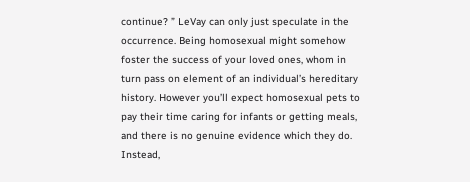continue? ” LeVay can only just speculate in the occurrence. Being homosexual might somehow foster the success of your loved ones, whom in turn pass on element of an individual’s hereditary history. However you’ll expect homosexual pets to pay their time caring for infants or getting meals, and there is no genuine evidence which they do. Instead,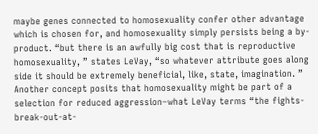maybe genes connected to homosexuality confer other advantage which is chosen for, and homosexuality simply persists being a by-product. “but there is an awfully big cost that is reproductive homosexuality, ” states LeVay, “so whatever attribute goes along side it should be extremely beneficial, like, state, imagination. ” Another concept posits that homosexuality might be part of a selection for reduced aggression–what LeVay terms “the fights-break-out-at-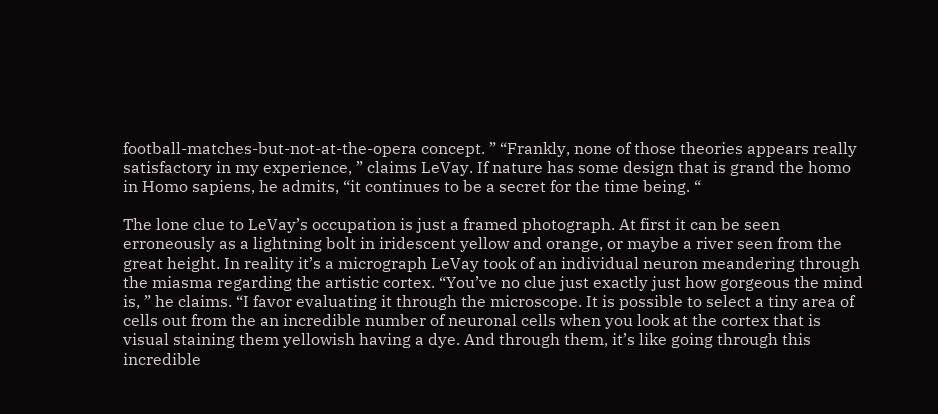football-matches-but-not-at-the-opera concept. ” “Frankly, none of those theories appears really satisfactory in my experience, ” claims LeVay. If nature has some design that is grand the homo in Homo sapiens, he admits, “it continues to be a secret for the time being. “

The lone clue to LeVay’s occupation is just a framed photograph. At first it can be seen erroneously as a lightning bolt in iridescent yellow and orange, or maybe a river seen from the great height. In reality it’s a micrograph LeVay took of an individual neuron meandering through the miasma regarding the artistic cortex. “You’ve no clue just exactly just how gorgeous the mind is, ” he claims. “I favor evaluating it through the microscope. It is possible to select a tiny area of cells out from the an incredible number of neuronal cells when you look at the cortex that is visual staining them yellowish having a dye. And through them, it’s like going through this incredible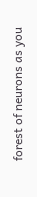forest of neurons as you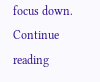focus down. Continue reading